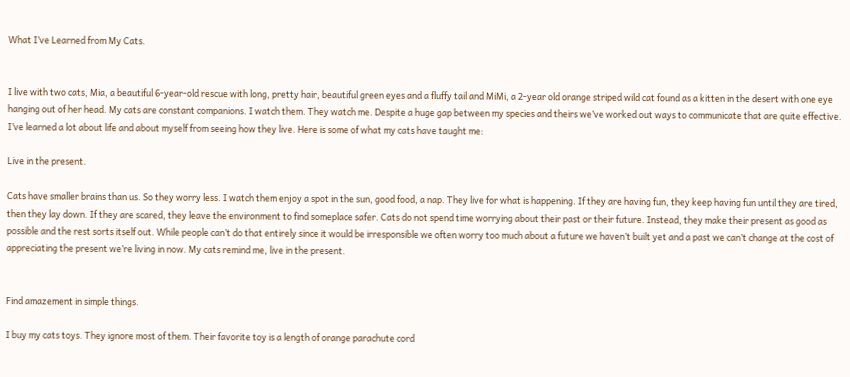What I’ve Learned from My Cats.


I live with two cats, Mia, a beautiful 6-year-old rescue with long, pretty hair, beautiful green eyes and a fluffy tail and MiMi, a 2-year old orange striped wild cat found as a kitten in the desert with one eye hanging out of her head. My cats are constant companions. I watch them. They watch me. Despite a huge gap between my species and theirs we’ve worked out ways to communicate that are quite effective. I’ve learned a lot about life and about myself from seeing how they live. Here is some of what my cats have taught me:

Live in the present.

Cats have smaller brains than us. So they worry less. I watch them enjoy a spot in the sun, good food, a nap. They live for what is happening. If they are having fun, they keep having fun until they are tired, then they lay down. If they are scared, they leave the environment to find someplace safer. Cats do not spend time worrying about their past or their future. Instead, they make their present as good as possible and the rest sorts itself out. While people can’t do that entirely since it would be irresponsible we often worry too much about a future we haven’t built yet and a past we can’t change at the cost of appreciating the present we’re living in now. My cats remind me, live in the present.


Find amazement in simple things.

I buy my cats toys. They ignore most of them. Their favorite toy is a length of orange parachute cord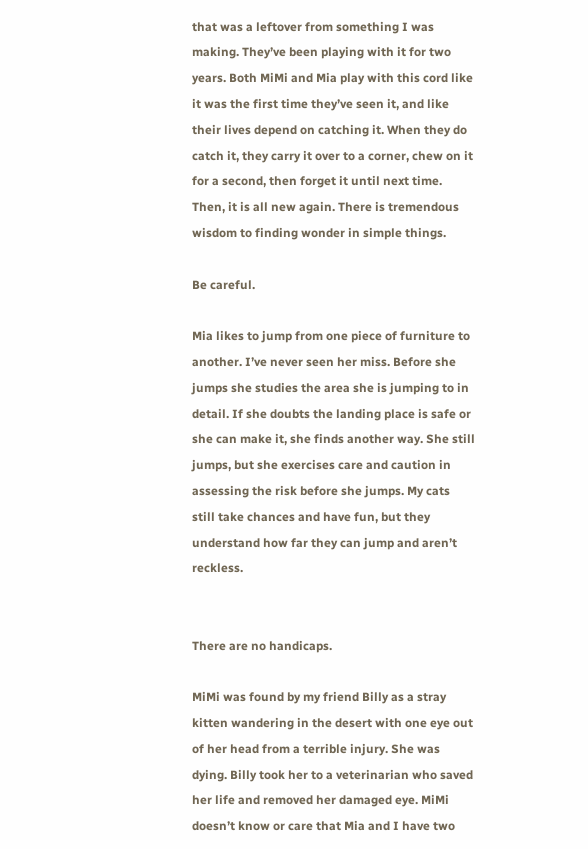that was a leftover from something I was making. They’ve been playing with it for two years. Both MiMi and Mia play with this cord like it was the first time they’ve seen it, and like their lives depend on catching it. When they do catch it, they carry it over to a corner, chew on it for a second, then forget it until next time. Then, it is all new again. There is tremendous wisdom to finding wonder in simple things.

Be careful.

Mia likes to jump from one piece of furniture to another. I’ve never seen her miss. Before she jumps she studies the area she is jumping to in detail. If she doubts the landing place is safe or she can make it, she finds another way. She still jumps, but she exercises care and caution in assessing the risk before she jumps. My cats still take chances and have fun, but they understand how far they can jump and aren’t reckless.


There are no handicaps.

MiMi was found by my friend Billy as a stray kitten wandering in the desert with one eye out of her head from a terrible injury. She was dying. Billy took her to a veterinarian who saved her life and removed her damaged eye. MiMi doesn’t know or care that Mia and I have two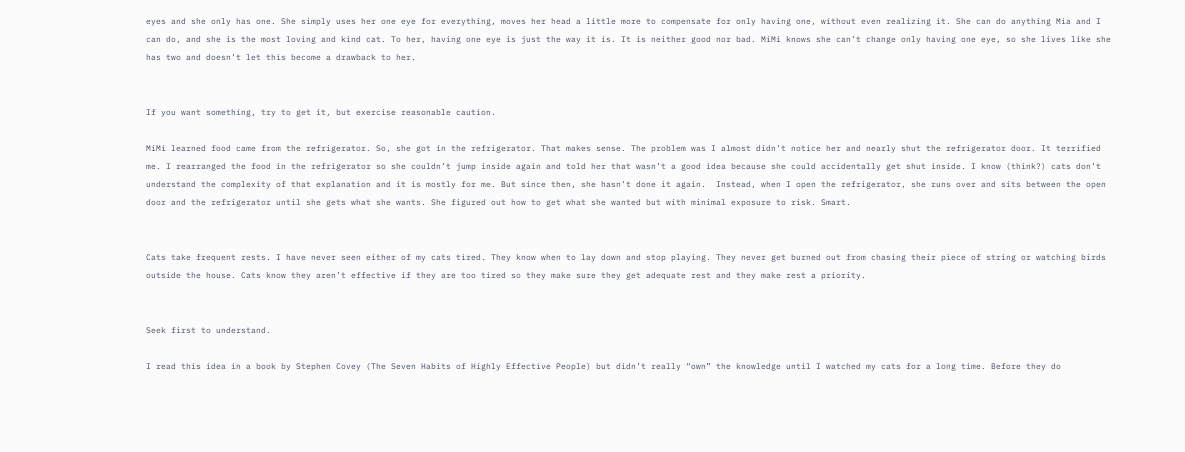eyes and she only has one. She simply uses her one eye for everything, moves her head a little more to compensate for only having one, without even realizing it. She can do anything Mia and I can do, and she is the most loving and kind cat. To her, having one eye is just the way it is. It is neither good nor bad. MiMi knows she can’t change only having one eye, so she lives like she has two and doesn’t let this become a drawback to her.


If you want something, try to get it, but exercise reasonable caution.

MiMi learned food came from the refrigerator. So, she got in the refrigerator. That makes sense. The problem was I almost didn’t notice her and nearly shut the refrigerator door. It terrified me. I rearranged the food in the refrigerator so she couldn’t jump inside again and told her that wasn’t a good idea because she could accidentally get shut inside. I know (think?) cats don’t understand the complexity of that explanation and it is mostly for me. But since then, she hasn’t done it again.  Instead, when I open the refrigerator, she runs over and sits between the open door and the refrigerator until she gets what she wants. She figured out how to get what she wanted but with minimal exposure to risk. Smart.


Cats take frequent rests. I have never seen either of my cats tired. They know when to lay down and stop playing. They never get burned out from chasing their piece of string or watching birds outside the house. Cats know they aren’t effective if they are too tired so they make sure they get adequate rest and they make rest a priority.


Seek first to understand.

I read this idea in a book by Stephen Covey (The Seven Habits of Highly Effective People) but didn’t really “own” the knowledge until I watched my cats for a long time. Before they do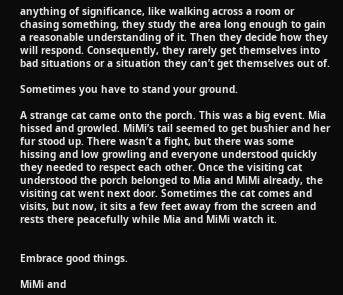anything of significance, like walking across a room or chasing something, they study the area long enough to gain a reasonable understanding of it. Then they decide how they will respond. Consequently, they rarely get themselves into bad situations or a situation they can’t get themselves out of.

Sometimes you have to stand your ground.

A strange cat came onto the porch. This was a big event. Mia hissed and growled. MiMi’s tail seemed to get bushier and her fur stood up. There wasn’t a fight, but there was some hissing and low growling and everyone understood quickly they needed to respect each other. Once the visiting cat understood the porch belonged to Mia and MiMi already, the visiting cat went next door. Sometimes the cat comes and visits, but now, it sits a few feet away from the screen and rests there peacefully while Mia and MiMi watch it.


Embrace good things.

MiMi and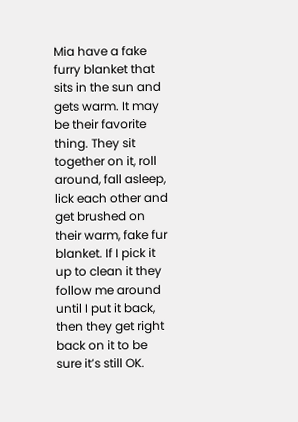Mia have a fake furry blanket that sits in the sun and gets warm. It may be their favorite thing. They sit together on it, roll around, fall asleep, lick each other and get brushed on their warm, fake fur blanket. If I pick it up to clean it they follow me around until I put it back, then they get right back on it to be sure it’s still OK.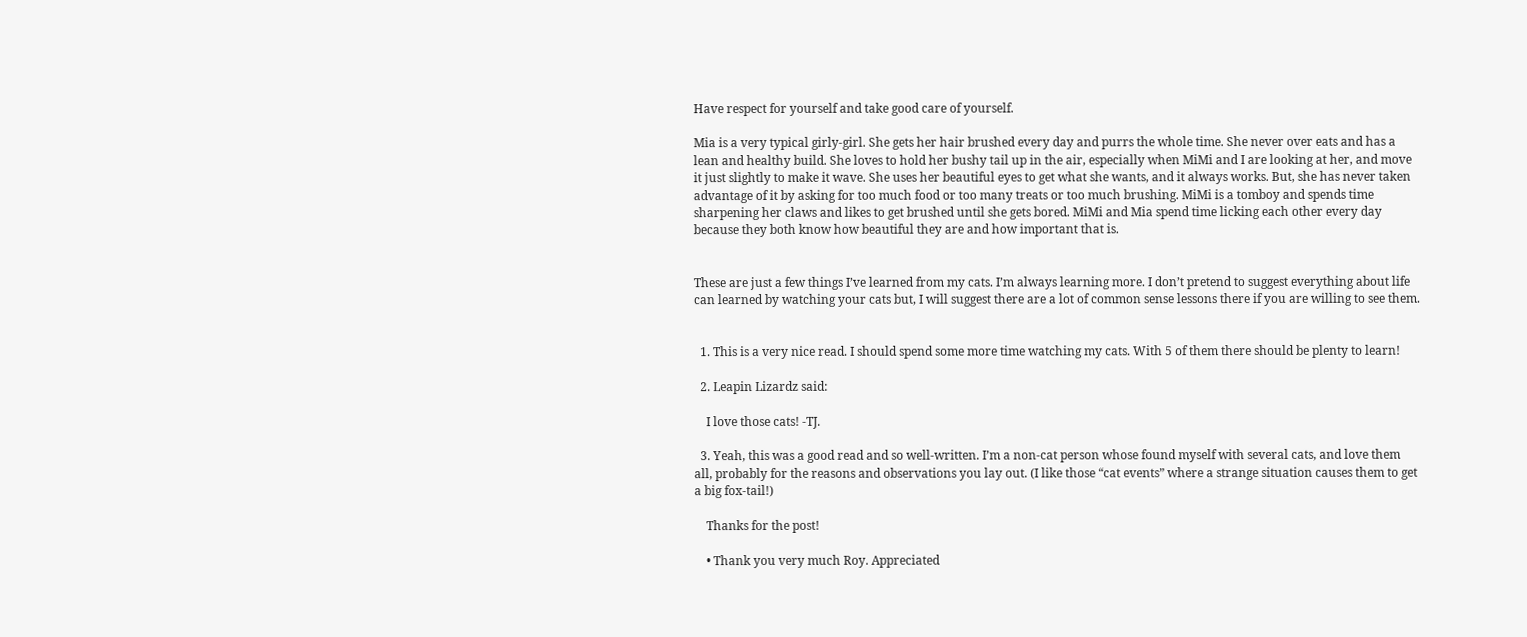Have respect for yourself and take good care of yourself.

Mia is a very typical girly-girl. She gets her hair brushed every day and purrs the whole time. She never over eats and has a lean and healthy build. She loves to hold her bushy tail up in the air, especially when MiMi and I are looking at her, and move it just slightly to make it wave. She uses her beautiful eyes to get what she wants, and it always works. But, she has never taken advantage of it by asking for too much food or too many treats or too much brushing. MiMi is a tomboy and spends time sharpening her claws and likes to get brushed until she gets bored. MiMi and Mia spend time licking each other every day because they both know how beautiful they are and how important that is.


These are just a few things I’ve learned from my cats. I’m always learning more. I don’t pretend to suggest everything about life can learned by watching your cats but, I will suggest there are a lot of common sense lessons there if you are willing to see them.


  1. This is a very nice read. I should spend some more time watching my cats. With 5 of them there should be plenty to learn!

  2. Leapin Lizardz said:

    I love those cats! -TJ.

  3. Yeah, this was a good read and so well-written. I’m a non-cat person whose found myself with several cats, and love them all, probably for the reasons and observations you lay out. (I like those “cat events” where a strange situation causes them to get a big fox-tail!)

    Thanks for the post!

    • Thank you very much Roy. Appreciated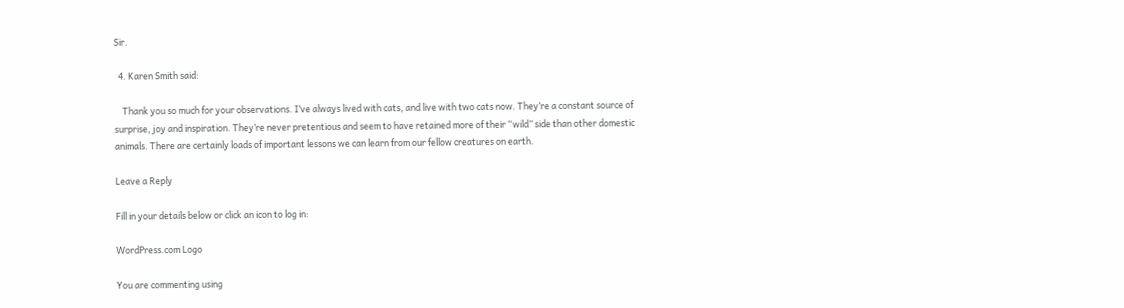Sir.

  4. Karen Smith said:

    Thank you so much for your observations. I’ve always lived with cats, and live with two cats now. They’re a constant source of surprise, joy and inspiration. They’re never pretentious and seem to have retained more of their “wild” side than other domestic animals. There are certainly loads of important lessons we can learn from our fellow creatures on earth.

Leave a Reply

Fill in your details below or click an icon to log in:

WordPress.com Logo

You are commenting using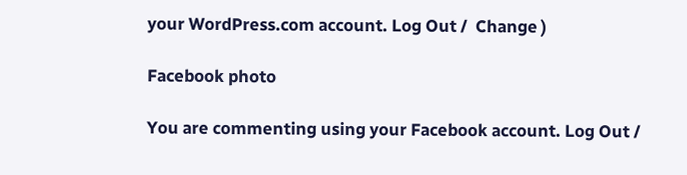your WordPress.com account. Log Out /  Change )

Facebook photo

You are commenting using your Facebook account. Log Out /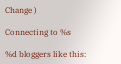Change )

Connecting to %s

%d bloggers like this: